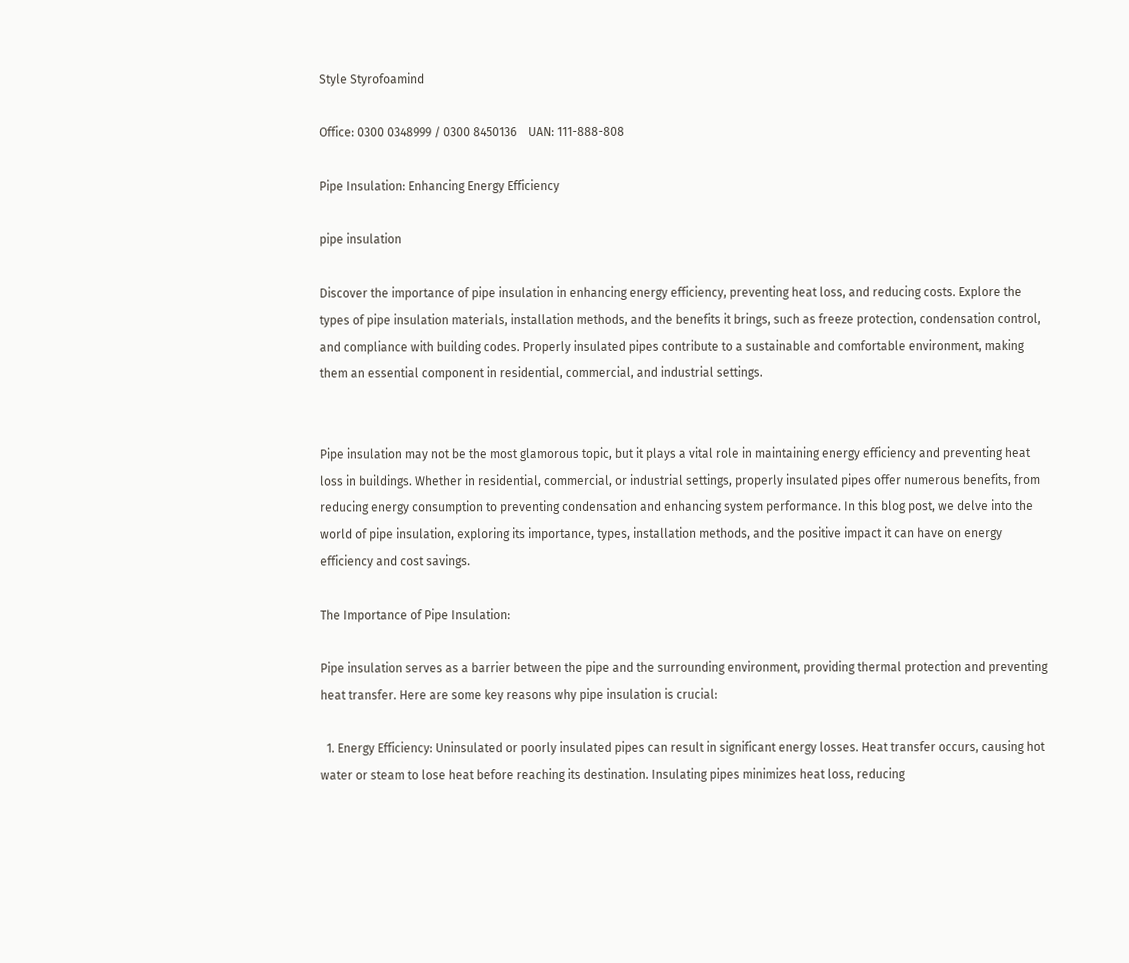Style Styrofoamind

Office: 0300 0348999 / 0300 8450136    UAN: 111-888-808

Pipe Insulation: Enhancing Energy Efficiency

pipe insulation

Discover the importance of pipe insulation in enhancing energy efficiency, preventing heat loss, and reducing costs. Explore the types of pipe insulation materials, installation methods, and the benefits it brings, such as freeze protection, condensation control, and compliance with building codes. Properly insulated pipes contribute to a sustainable and comfortable environment, making them an essential component in residential, commercial, and industrial settings.


Pipe insulation may not be the most glamorous topic, but it plays a vital role in maintaining energy efficiency and preventing heat loss in buildings. Whether in residential, commercial, or industrial settings, properly insulated pipes offer numerous benefits, from reducing energy consumption to preventing condensation and enhancing system performance. In this blog post, we delve into the world of pipe insulation, exploring its importance, types, installation methods, and the positive impact it can have on energy efficiency and cost savings.

The Importance of Pipe Insulation:

Pipe insulation serves as a barrier between the pipe and the surrounding environment, providing thermal protection and preventing heat transfer. Here are some key reasons why pipe insulation is crucial:

  1. Energy Efficiency: Uninsulated or poorly insulated pipes can result in significant energy losses. Heat transfer occurs, causing hot water or steam to lose heat before reaching its destination. Insulating pipes minimizes heat loss, reducing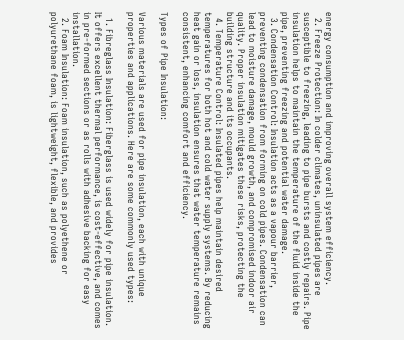energy consumption and improving overall system efficiency.
  2. Freeze Protection: In colder climates, uninsulated pipes are susceptible to freezing, leading to pipe bursts and costly repairs. Pipe insulation helps to maintain the temperature of the fluid inside the pipe, preventing freezing and potential water damage.
  3. Condensation Control: Insulation acts as a vapour barrier, preventing condensation from forming on cold pipes. Condensation can lead to moisture damage, mould growth, and compromised indoor air quality. Proper insulation mitigates these risks, protecting the building structure and its occupants.
  4. Temperature Control: Insulated pipes help maintain desired temperatures for both hot and cold water supply systems. By reducing heat gain or loss, insulation ensures that water temperature remains consistent, enhancing comfort and efficiency.

Types of Pipe Insulation:

Various materials are used for pipe insulation, each with unique properties and applications. Here are some commonly used types:

  1. Fibreglass Insulation: Fiberglass is used widely for pipe insulation. It offers excellent thermal performance, is cost-effective, and comes in pre-formed sections or as rolls with adhesive backing for easy installation.
  2. Foam Insulation: Foam insulation, such as polyethene or polyurethane foam, is lightweight, flexible, and provides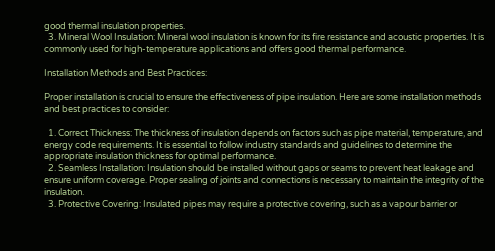good thermal insulation properties.
  3. Mineral Wool Insulation: Mineral wool insulation is known for its fire resistance and acoustic properties. It is commonly used for high-temperature applications and offers good thermal performance.

Installation Methods and Best Practices:

Proper installation is crucial to ensure the effectiveness of pipe insulation. Here are some installation methods and best practices to consider:

  1. Correct Thickness: The thickness of insulation depends on factors such as pipe material, temperature, and energy code requirements. It is essential to follow industry standards and guidelines to determine the appropriate insulation thickness for optimal performance.
  2. Seamless Installation: Insulation should be installed without gaps or seams to prevent heat leakage and ensure uniform coverage. Proper sealing of joints and connections is necessary to maintain the integrity of the insulation.
  3. Protective Covering: Insulated pipes may require a protective covering, such as a vapour barrier or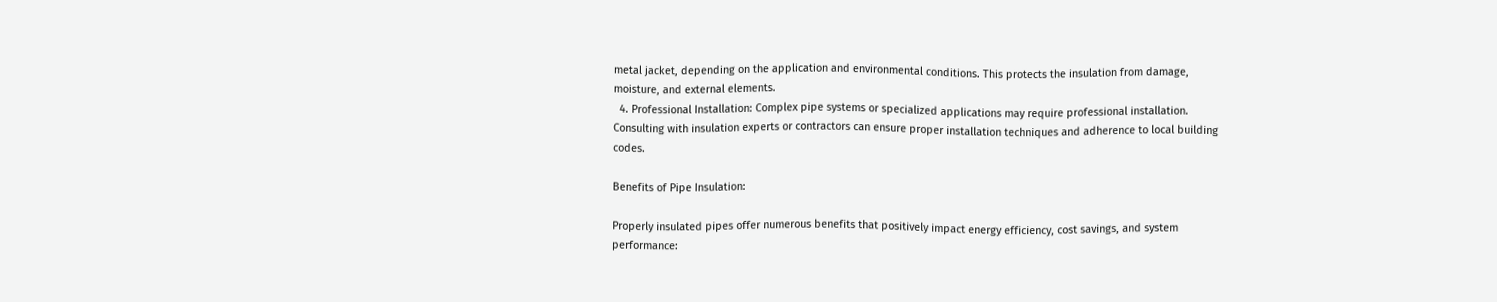metal jacket, depending on the application and environmental conditions. This protects the insulation from damage, moisture, and external elements.
  4. Professional Installation: Complex pipe systems or specialized applications may require professional installation. Consulting with insulation experts or contractors can ensure proper installation techniques and adherence to local building codes.

Benefits of Pipe Insulation:

Properly insulated pipes offer numerous benefits that positively impact energy efficiency, cost savings, and system performance: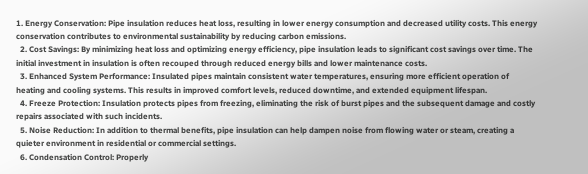1. Energy Conservation: Pipe insulation reduces heat loss, resulting in lower energy consumption and decreased utility costs. This energy conservation contributes to environmental sustainability by reducing carbon emissions.
  2. Cost Savings: By minimizing heat loss and optimizing energy efficiency, pipe insulation leads to significant cost savings over time. The initial investment in insulation is often recouped through reduced energy bills and lower maintenance costs.
  3. Enhanced System Performance: Insulated pipes maintain consistent water temperatures, ensuring more efficient operation of heating and cooling systems. This results in improved comfort levels, reduced downtime, and extended equipment lifespan.
  4. Freeze Protection: Insulation protects pipes from freezing, eliminating the risk of burst pipes and the subsequent damage and costly repairs associated with such incidents.
  5. Noise Reduction: In addition to thermal benefits, pipe insulation can help dampen noise from flowing water or steam, creating a quieter environment in residential or commercial settings.
  6. Condensation Control: Properly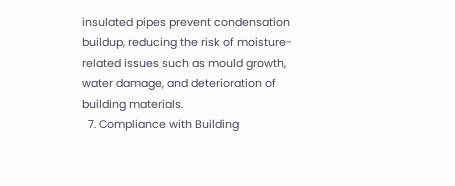insulated pipes prevent condensation buildup, reducing the risk of moisture-related issues such as mould growth, water damage, and deterioration of building materials.
  7. Compliance with Building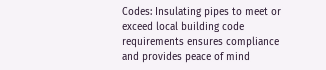Codes: Insulating pipes to meet or exceed local building code requirements ensures compliance and provides peace of mind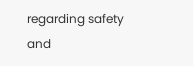regarding safety and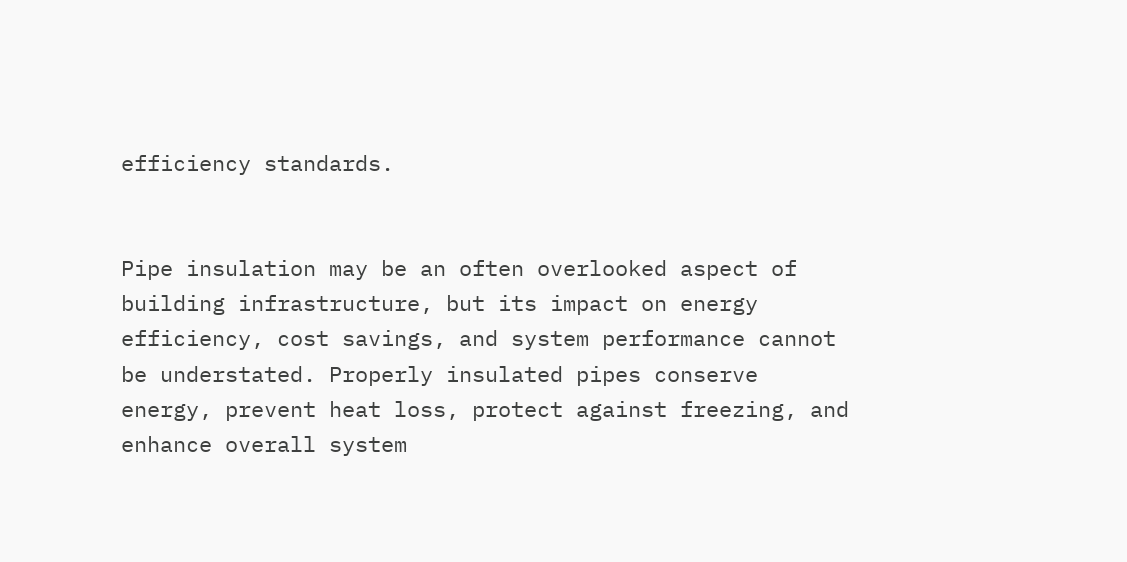efficiency standards.


Pipe insulation may be an often overlooked aspect of building infrastructure, but its impact on energy efficiency, cost savings, and system performance cannot be understated. Properly insulated pipes conserve energy, prevent heat loss, protect against freezing, and enhance overall system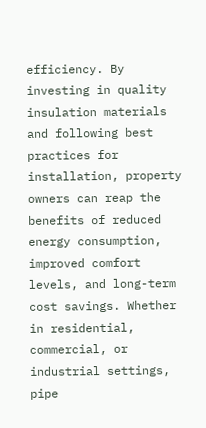efficiency. By investing in quality insulation materials and following best practices for installation, property owners can reap the benefits of reduced energy consumption, improved comfort levels, and long-term cost savings. Whether in residential, commercial, or industrial settings, pipe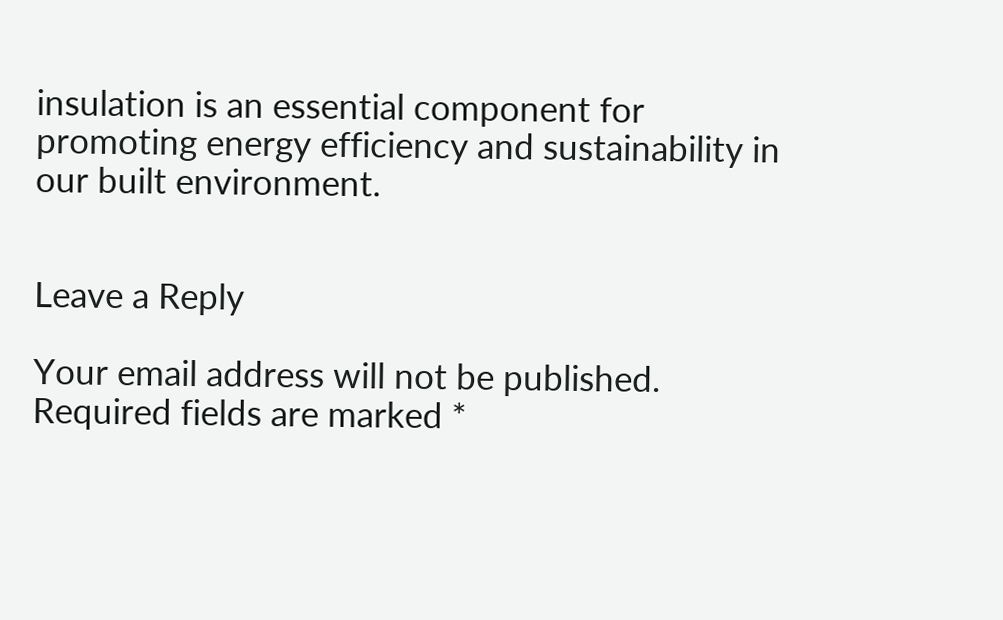insulation is an essential component for promoting energy efficiency and sustainability in our built environment.


Leave a Reply

Your email address will not be published. Required fields are marked *